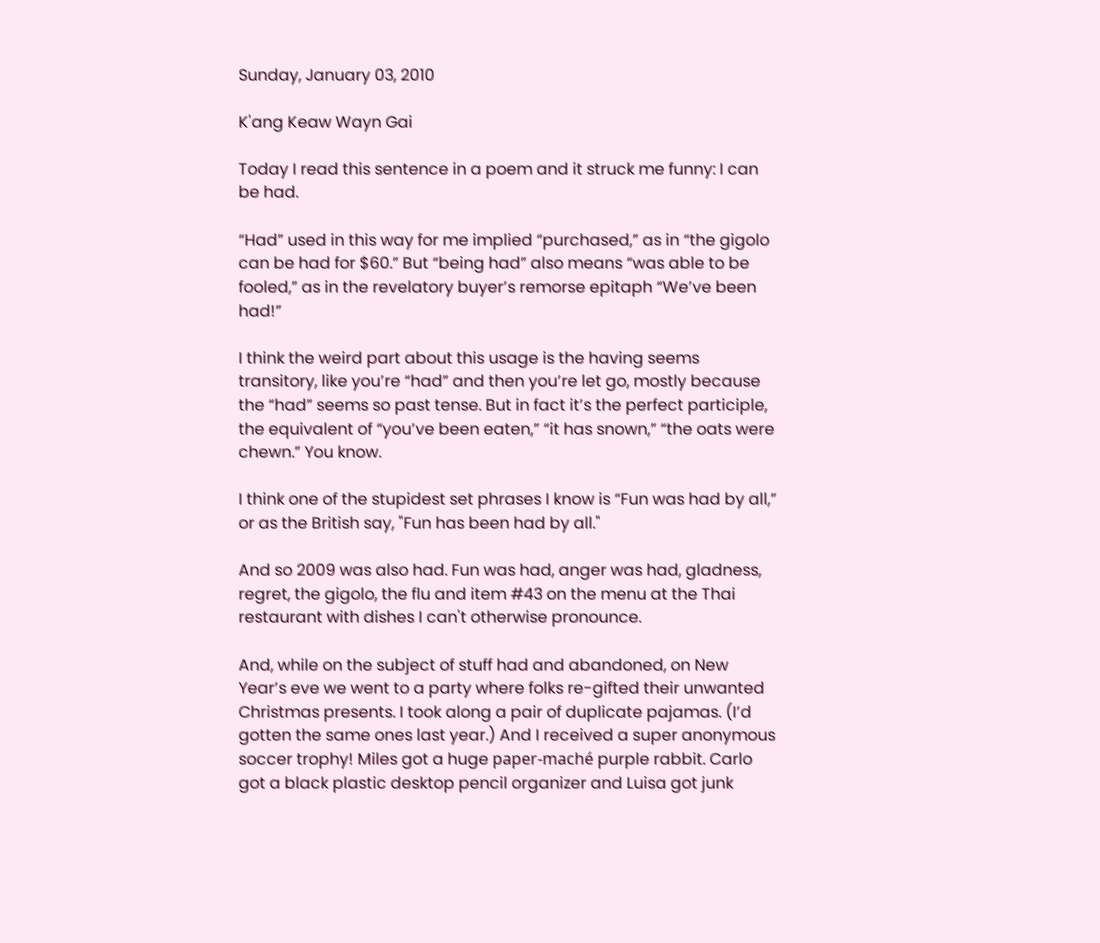Sunday, January 03, 2010

K'ang Keaw Wayn Gai

Today I read this sentence in a poem and it struck me funny: I can be had.

“Had” used in this way for me implied “purchased,” as in “the gigolo can be had for $60.” But “being had” also means “was able to be fooled,” as in the revelatory buyer’s remorse epitaph “We’ve been had!”

I think the weird part about this usage is the having seems transitory, like you’re “had” and then you’re let go, mostly because the “had” seems so past tense. But in fact it’s the perfect participle, the equivalent of “you’ve been eaten,” “it has snown,” “the oats were chewn.” You know.

I think one of the stupidest set phrases I know is “Fun was had by all,” or as the British say, "Fun has been had by all."

And so 2009 was also had. Fun was had, anger was had, gladness, regret, the gigolo, the flu and item #43 on the menu at the Thai restaurant with dishes I can't otherwise pronounce.

And, while on the subject of stuff had and abandoned, on New Year’s eve we went to a party where folks re-gifted their unwanted Christmas presents. I took along a pair of duplicate pajamas. (I’d gotten the same ones last year.) And I received a super anonymous soccer trophy! Miles got a huge paper-maché purple rabbit. Carlo got a black plastic desktop pencil organizer and Luisa got junk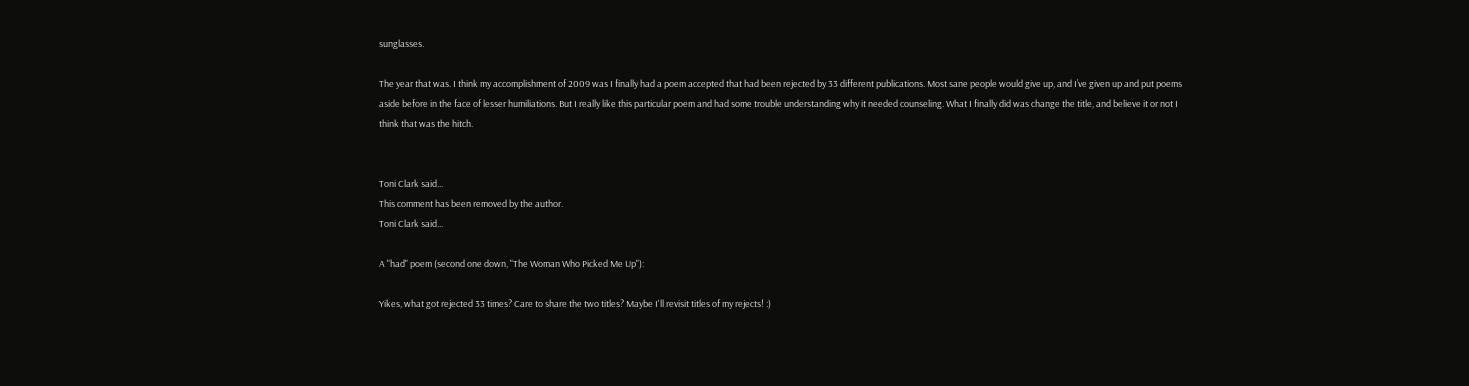sunglasses.

The year that was. I think my accomplishment of 2009 was I finally had a poem accepted that had been rejected by 33 different publications. Most sane people would give up, and I’ve given up and put poems aside before in the face of lesser humiliations. But I really like this particular poem and had some trouble understanding why it needed counseling. What I finally did was change the title, and believe it or not I think that was the hitch.


Toni Clark said...
This comment has been removed by the author.
Toni Clark said...

A "had" poem (second one down, "The Woman Who Picked Me Up"):

Yikes, what got rejected 33 times? Care to share the two titles? Maybe I'll revisit titles of my rejects! :)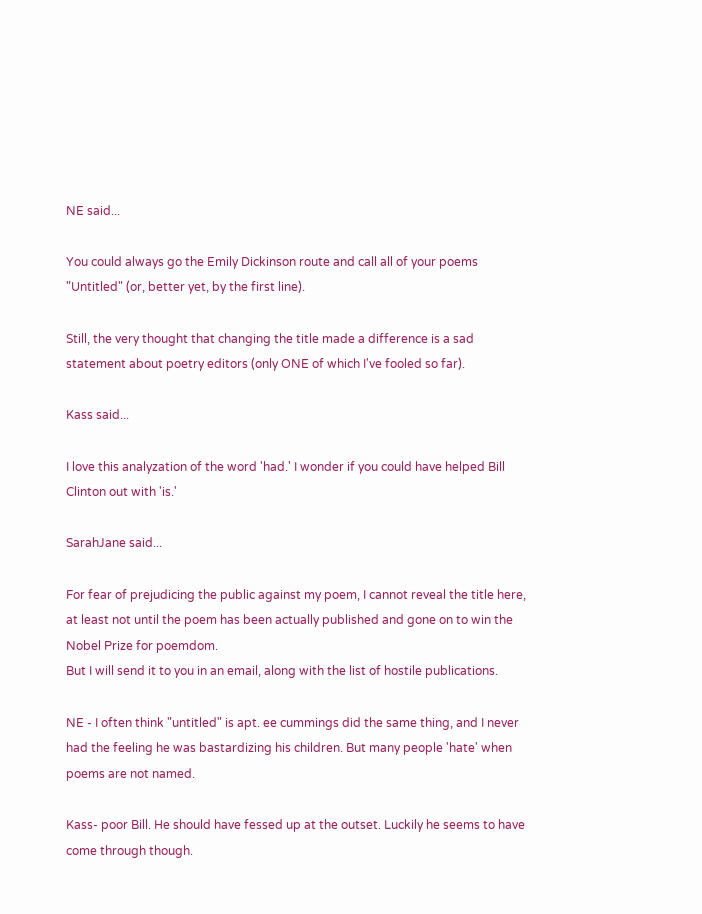NE said...

You could always go the Emily Dickinson route and call all of your poems "Untitled" (or, better yet, by the first line).

Still, the very thought that changing the title made a difference is a sad statement about poetry editors (only ONE of which I've fooled so far).

Kass said...

I love this analyzation of the word 'had.' I wonder if you could have helped Bill Clinton out with 'is.'

SarahJane said...

For fear of prejudicing the public against my poem, I cannot reveal the title here, at least not until the poem has been actually published and gone on to win the Nobel Prize for poemdom.
But I will send it to you in an email, along with the list of hostile publications.

NE - I often think "untitled" is apt. ee cummings did the same thing, and I never had the feeling he was bastardizing his children. But many people 'hate' when poems are not named.

Kass- poor Bill. He should have fessed up at the outset. Luckily he seems to have come through though.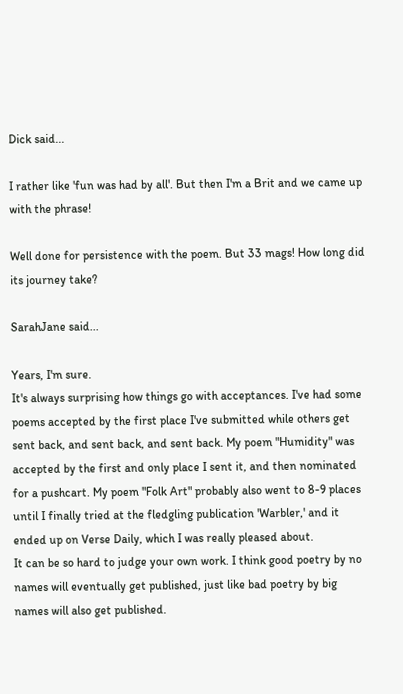Dick said...

I rather like 'fun was had by all'. But then I'm a Brit and we came up with the phrase!

Well done for persistence with the poem. But 33 mags! How long did its journey take?

SarahJane said...

Years, I'm sure.
It's always surprising how things go with acceptances. I've had some poems accepted by the first place I've submitted while others get sent back, and sent back, and sent back. My poem "Humidity" was accepted by the first and only place I sent it, and then nominated for a pushcart. My poem "Folk Art" probably also went to 8-9 places until I finally tried at the fledgling publication 'Warbler,' and it ended up on Verse Daily, which I was really pleased about.
It can be so hard to judge your own work. I think good poetry by no names will eventually get published, just like bad poetry by big names will also get published.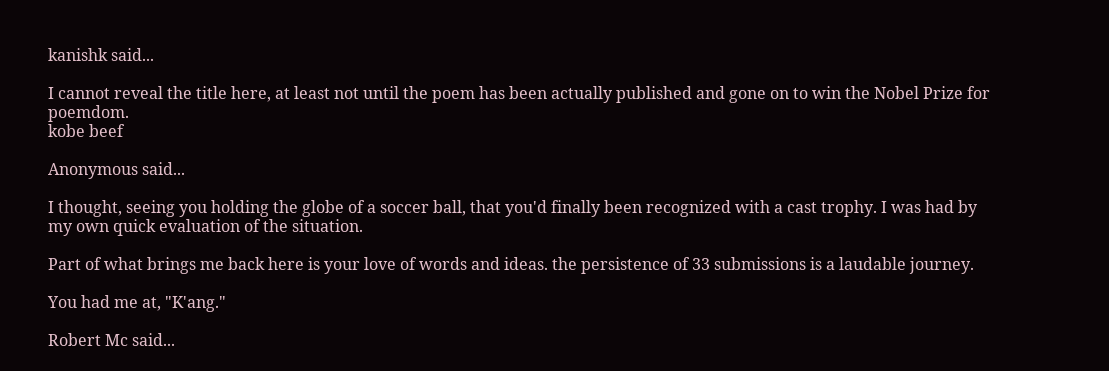kanishk said...

I cannot reveal the title here, at least not until the poem has been actually published and gone on to win the Nobel Prize for poemdom.
kobe beef

Anonymous said...

I thought, seeing you holding the globe of a soccer ball, that you'd finally been recognized with a cast trophy. I was had by my own quick evaluation of the situation.

Part of what brings me back here is your love of words and ideas. the persistence of 33 submissions is a laudable journey.

You had me at, "K'ang."

Robert Mc said...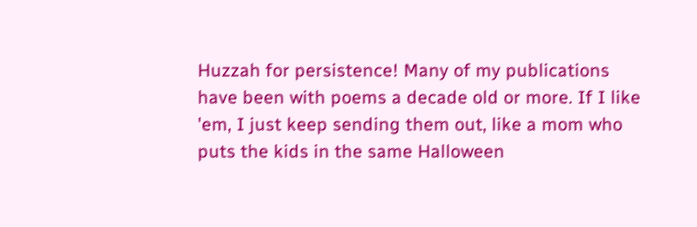Huzzah for persistence! Many of my publications have been with poems a decade old or more. If I like 'em, I just keep sending them out, like a mom who puts the kids in the same Halloween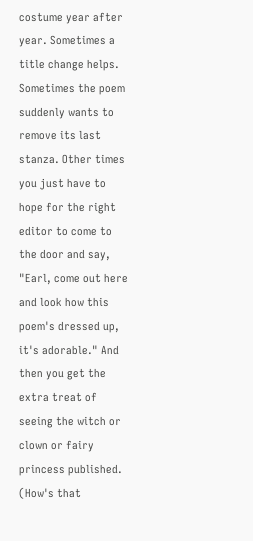costume year after year. Sometimes a title change helps. Sometimes the poem suddenly wants to remove its last stanza. Other times you just have to hope for the right editor to come to the door and say, "Earl, come out here and look how this poem's dressed up, it's adorable." And then you get the extra treat of seeing the witch or clown or fairy princess published. (How's that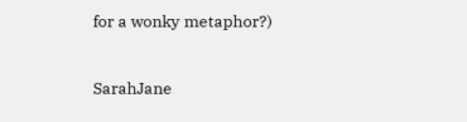for a wonky metaphor?)


SarahJane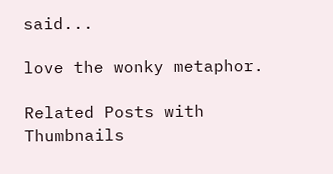said...

love the wonky metaphor.

Related Posts with Thumbnails